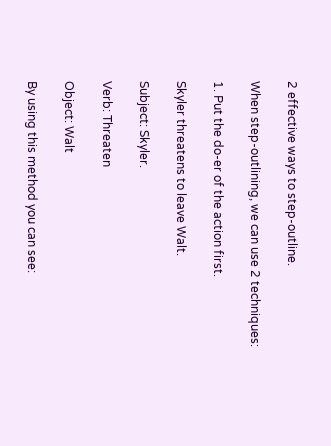2 effective ways to step-outline.

When step-outlining, we can use 2 techniques:

1. Put the do-er of the action first.

Skyler threatens to leave Walt.

Subject: Skyler.

Verb: Threaten

Object: Walt

By using this method you can see: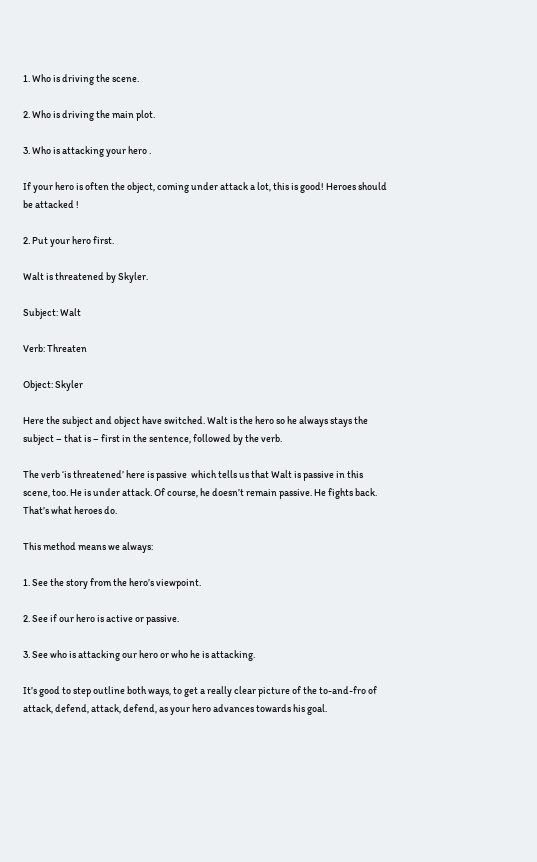1. Who is driving the scene.

2. Who is driving the main plot.

3. Who is attacking your hero .

If your hero is often the object, coming under attack a lot, this is good! Heroes should be attacked !

2. Put your hero first.

Walt is threatened by Skyler.

Subject: Walt

Verb: Threaten

Object: Skyler

Here the subject and object have switched. Walt is the hero so he always stays the subject – that is – first in the sentence, followed by the verb.

The verb ‘is threatened’ here is passive  which tells us that Walt is passive in this scene, too. He is under attack. Of course, he doesn’t remain passive. He fights back. That’s what heroes do.

This method means we always:

1. See the story from the hero’s viewpoint.

2. See if our hero is active or passive.

3. See who is attacking our hero or who he is attacking.

It’s good to step outline both ways, to get a really clear picture of the to-and-fro of attack, defend, attack, defend, as your hero advances towards his goal.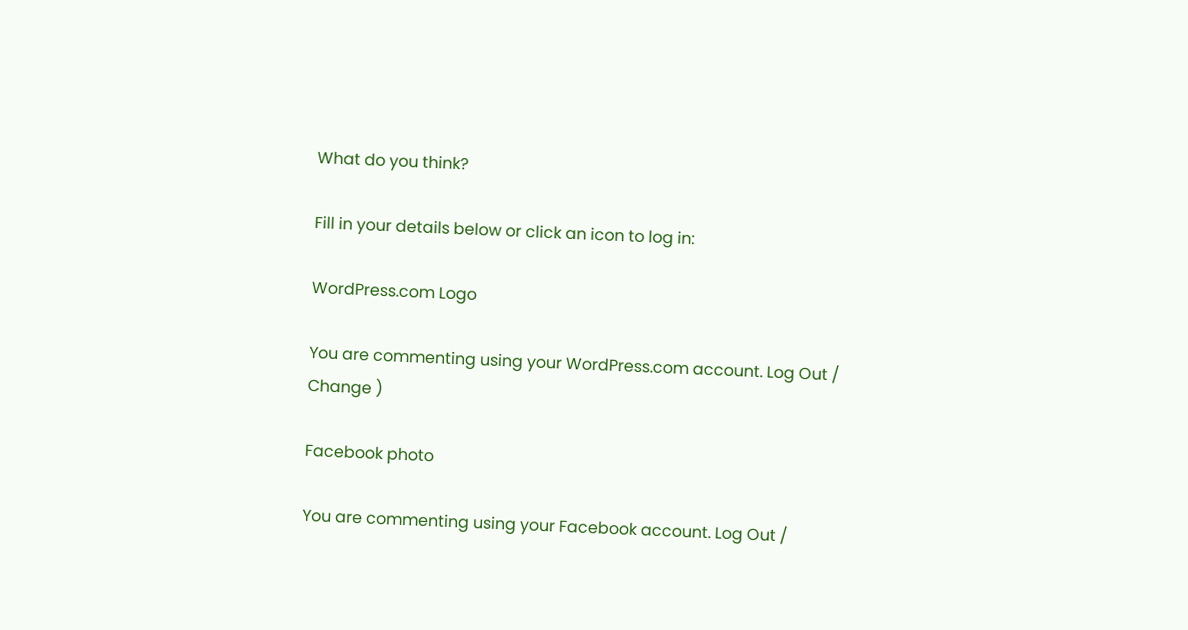What do you think?

Fill in your details below or click an icon to log in:

WordPress.com Logo

You are commenting using your WordPress.com account. Log Out /  Change )

Facebook photo

You are commenting using your Facebook account. Log Out /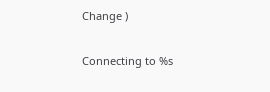Change )

Connecting to %s